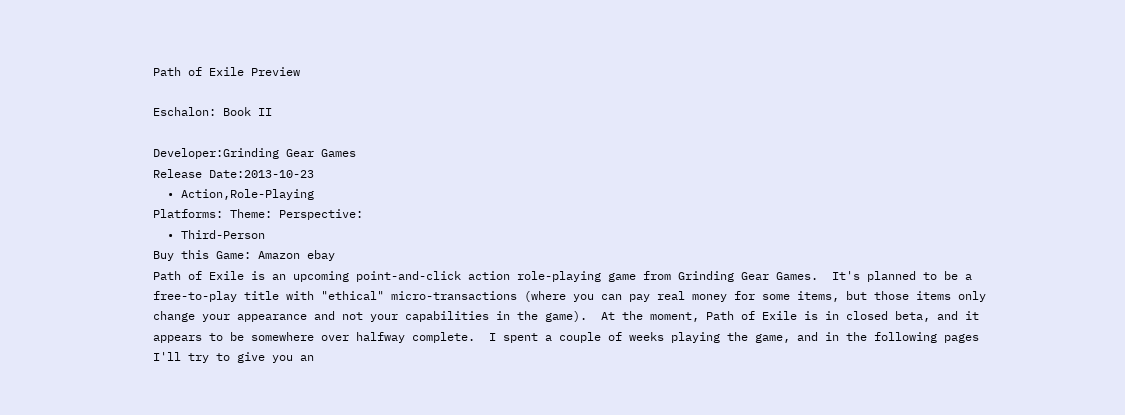Path of Exile Preview

Eschalon: Book II

Developer:Grinding Gear Games
Release Date:2013-10-23
  • Action,Role-Playing
Platforms: Theme: Perspective:
  • Third-Person
Buy this Game: Amazon ebay
Path of Exile is an upcoming point-and-click action role-playing game from Grinding Gear Games.  It's planned to be a free-to-play title with "ethical" micro-transactions (where you can pay real money for some items, but those items only change your appearance and not your capabilities in the game).  At the moment, Path of Exile is in closed beta, and it appears to be somewhere over halfway complete.  I spent a couple of weeks playing the game, and in the following pages I'll try to give you an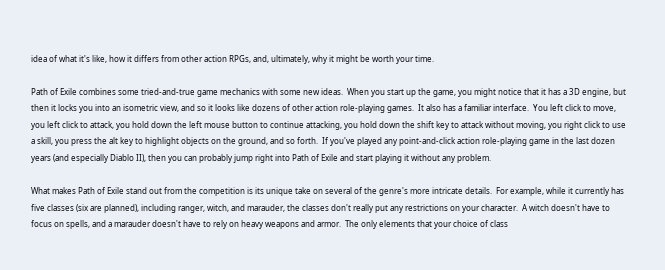idea of what it's like, how it differs from other action RPGs, and, ultimately, why it might be worth your time.

Path of Exile combines some tried-and-true game mechanics with some new ideas.  When you start up the game, you might notice that it has a 3D engine, but then it locks you into an isometric view, and so it looks like dozens of other action role-playing games.  It also has a familiar interface.  You left click to move, you left click to attack, you hold down the left mouse button to continue attacking, you hold down the shift key to attack without moving, you right click to use a skill, you press the alt key to highlight objects on the ground, and so forth.  If you've played any point-and-click action role-playing game in the last dozen years (and especially Diablo II), then you can probably jump right into Path of Exile and start playing it without any problem.

What makes Path of Exile stand out from the competition is its unique take on several of the genre's more intricate details.  For example, while it currently has five classes (six are planned), including ranger, witch, and marauder, the classes don't really put any restrictions on your character.  A witch doesn't have to focus on spells, and a marauder doesn't have to rely on heavy weapons and armor.  The only elements that your choice of class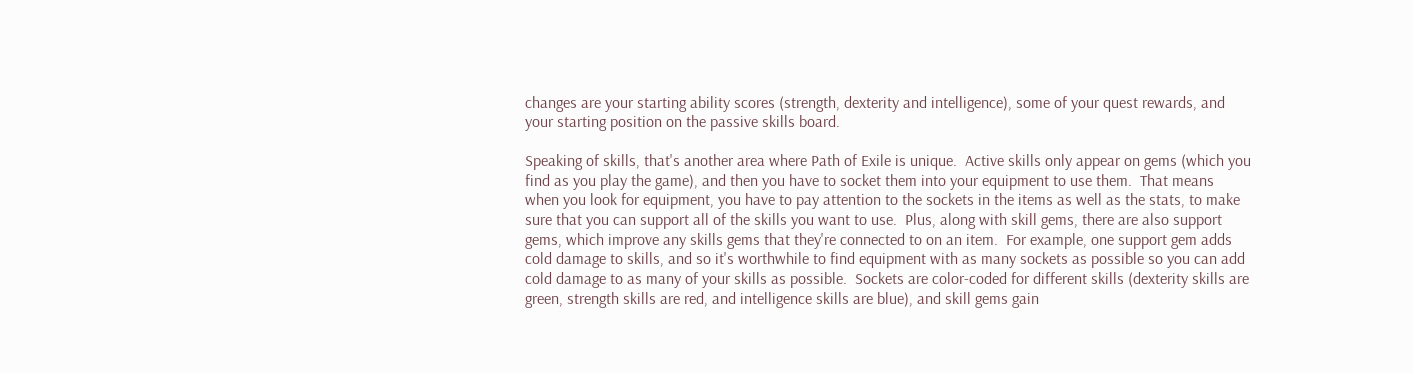changes are your starting ability scores (strength, dexterity and intelligence), some of your quest rewards, and your starting position on the passive skills board.

Speaking of skills, that's another area where Path of Exile is unique.  Active skills only appear on gems (which you find as you play the game), and then you have to socket them into your equipment to use them.  That means when you look for equipment, you have to pay attention to the sockets in the items as well as the stats, to make sure that you can support all of the skills you want to use.  Plus, along with skill gems, there are also support gems, which improve any skills gems that they're connected to on an item.  For example, one support gem adds cold damage to skills, and so it's worthwhile to find equipment with as many sockets as possible so you can add cold damage to as many of your skills as possible.  Sockets are color-coded for different skills (dexterity skills are green, strength skills are red, and intelligence skills are blue), and skill gems gain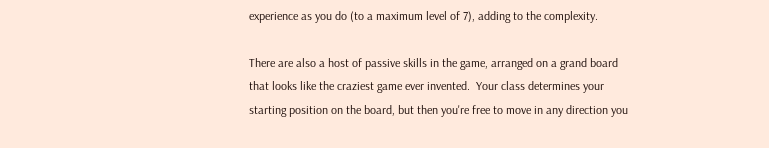experience as you do (to a maximum level of 7), adding to the complexity.

There are also a host of passive skills in the game, arranged on a grand board that looks like the craziest game ever invented.  Your class determines your starting position on the board, but then you're free to move in any direction you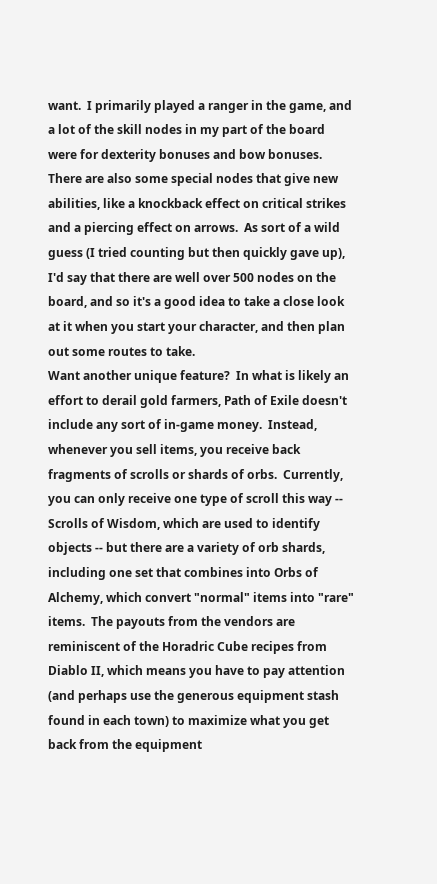want.  I primarily played a ranger in the game, and a lot of the skill nodes in my part of the board were for dexterity bonuses and bow bonuses.  There are also some special nodes that give new abilities, like a knockback effect on critical strikes and a piercing effect on arrows.  As sort of a wild guess (I tried counting but then quickly gave up), I'd say that there are well over 500 nodes on the board, and so it's a good idea to take a close look at it when you start your character, and then plan out some routes to take.
Want another unique feature?  In what is likely an effort to derail gold farmers, Path of Exile doesn't include any sort of in-game money.  Instead, whenever you sell items, you receive back fragments of scrolls or shards of orbs.  Currently, you can only receive one type of scroll this way -- Scrolls of Wisdom, which are used to identify objects -- but there are a variety of orb shards, including one set that combines into Orbs of Alchemy, which convert "normal" items into "rare" items.  The payouts from the vendors are reminiscent of the Horadric Cube recipes from Diablo II, which means you have to pay attention (and perhaps use the generous equipment stash found in each town) to maximize what you get back from the equipment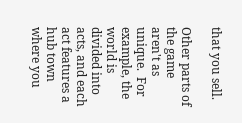that you sell.

Other parts of the game aren't as unique.  For example, the world is divided into acts, and each act features a hub town where you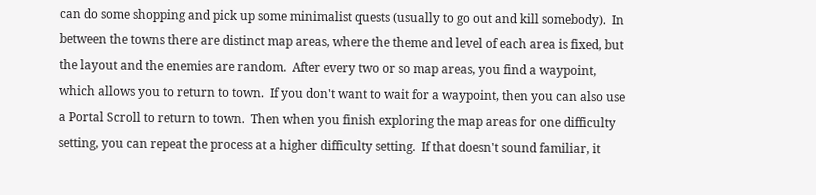can do some shopping and pick up some minimalist quests (usually to go out and kill somebody).  In between the towns there are distinct map areas, where the theme and level of each area is fixed, but the layout and the enemies are random.  After every two or so map areas, you find a waypoint, which allows you to return to town.  If you don't want to wait for a waypoint, then you can also use a Portal Scroll to return to town.  Then when you finish exploring the map areas for one difficulty setting, you can repeat the process at a higher difficulty setting.  If that doesn't sound familiar, it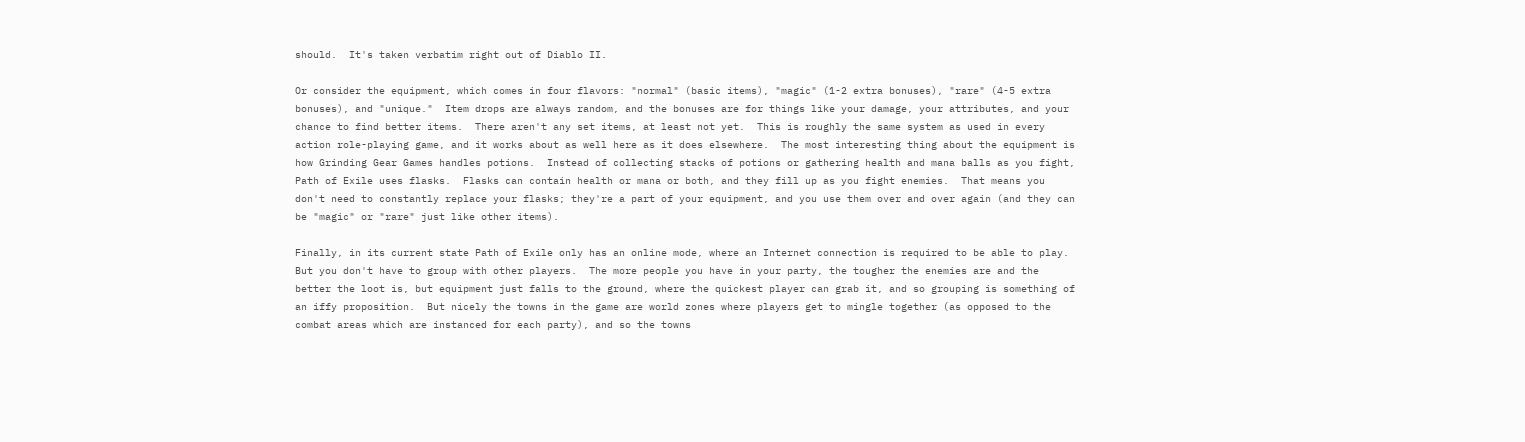should.  It's taken verbatim right out of Diablo II.

Or consider the equipment, which comes in four flavors: "normal" (basic items), "magic" (1-2 extra bonuses), "rare" (4-5 extra bonuses), and "unique."  Item drops are always random, and the bonuses are for things like your damage, your attributes, and your chance to find better items.  There aren't any set items, at least not yet.  This is roughly the same system as used in every action role-playing game, and it works about as well here as it does elsewhere.  The most interesting thing about the equipment is how Grinding Gear Games handles potions.  Instead of collecting stacks of potions or gathering health and mana balls as you fight, Path of Exile uses flasks.  Flasks can contain health or mana or both, and they fill up as you fight enemies.  That means you don't need to constantly replace your flasks; they're a part of your equipment, and you use them over and over again (and they can be "magic" or "rare" just like other items).

Finally, in its current state Path of Exile only has an online mode, where an Internet connection is required to be able to play.  But you don't have to group with other players.  The more people you have in your party, the tougher the enemies are and the better the loot is, but equipment just falls to the ground, where the quickest player can grab it, and so grouping is something of an iffy proposition.  But nicely the towns in the game are world zones where players get to mingle together (as opposed to the combat areas which are instanced for each party), and so the towns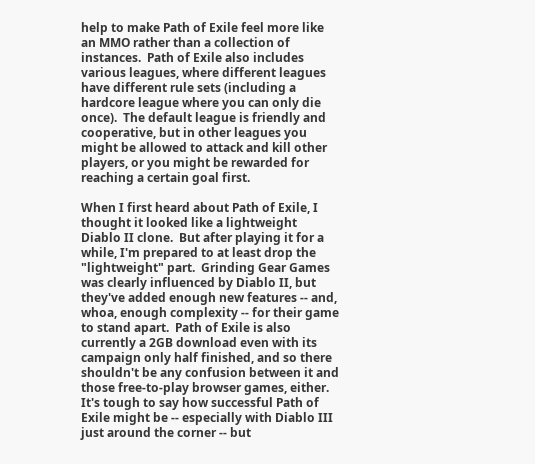help to make Path of Exile feel more like an MMO rather than a collection of instances.  Path of Exile also includes various leagues, where different leagues have different rule sets (including a hardcore league where you can only die once).  The default league is friendly and cooperative, but in other leagues you might be allowed to attack and kill other players, or you might be rewarded for reaching a certain goal first.

When I first heard about Path of Exile, I thought it looked like a lightweight Diablo II clone.  But after playing it for a while, I'm prepared to at least drop the "lightweight" part.  Grinding Gear Games was clearly influenced by Diablo II, but they've added enough new features -- and, whoa, enough complexity -- for their game to stand apart.  Path of Exile is also currently a 2GB download even with its campaign only half finished, and so there shouldn't be any confusion between it and those free-to-play browser games, either.  It's tough to say how successful Path of Exile might be -- especially with Diablo III just around the corner -- but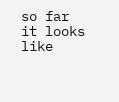so far it looks like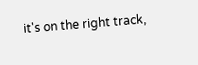it's on the right track,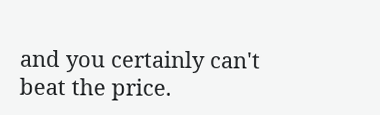and you certainly can't beat the price.